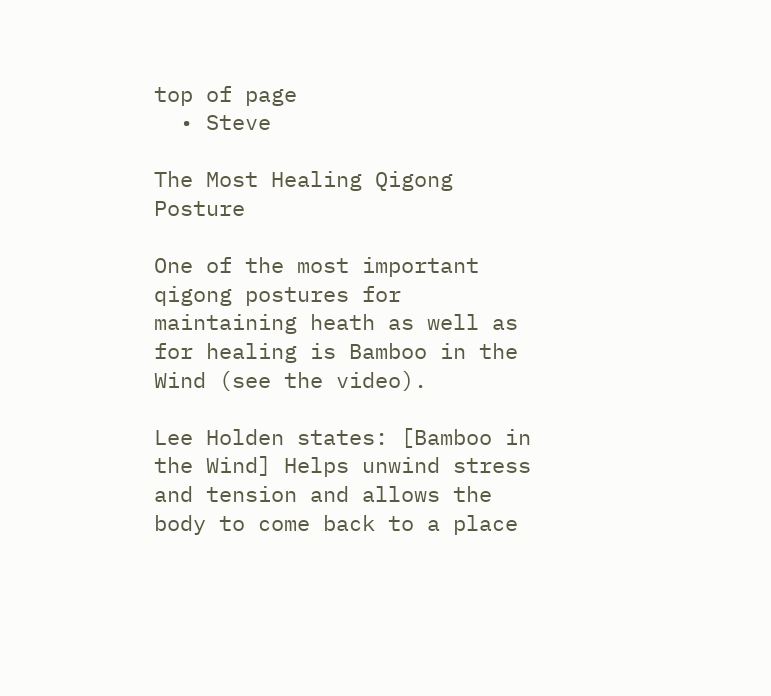top of page
  • Steve

The Most Healing Qigong Posture

One of the most important qigong postures for maintaining heath as well as for healing is Bamboo in the Wind (see the video).

Lee Holden states: [Bamboo in the Wind] Helps unwind stress and tension and allows the body to come back to a place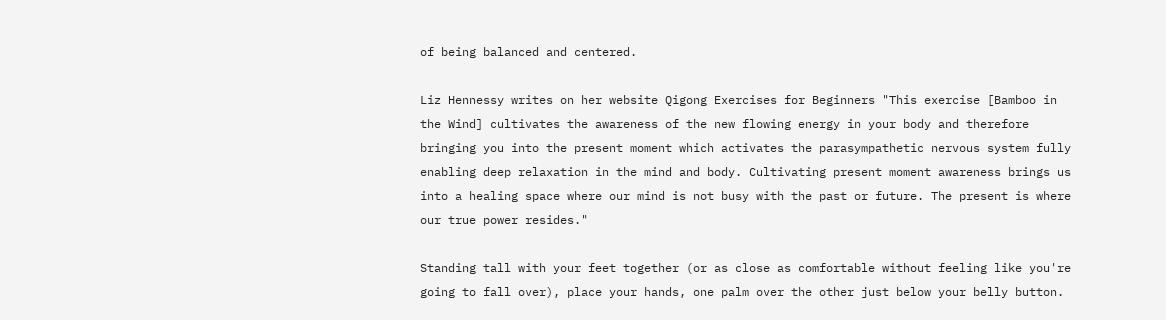of being balanced and centered.

Liz Hennessy writes on her website Qigong Exercises for Beginners "This exercise [Bamboo in the Wind] cultivates the awareness of the new flowing energy in your body and therefore bringing you into the present moment which activates the parasympathetic nervous system fully enabling deep relaxation in the mind and body. Cultivating present moment awareness brings us into a healing space where our mind is not busy with the past or future. The present is where our true power resides."

Standing tall with your feet together (or as close as comfortable without feeling like you're going to fall over), place your hands, one palm over the other just below your belly button.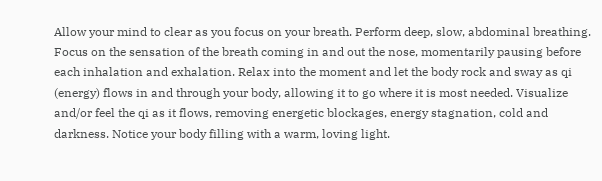Allow your mind to clear as you focus on your breath. Perform deep, slow, abdominal breathing. Focus on the sensation of the breath coming in and out the nose, momentarily pausing before each inhalation and exhalation. Relax into the moment and let the body rock and sway as qi (energy) flows in and through your body, allowing it to go where it is most needed. Visualize and/or feel the qi as it flows, removing energetic blockages, energy stagnation, cold and darkness. Notice your body filling with a warm, loving light.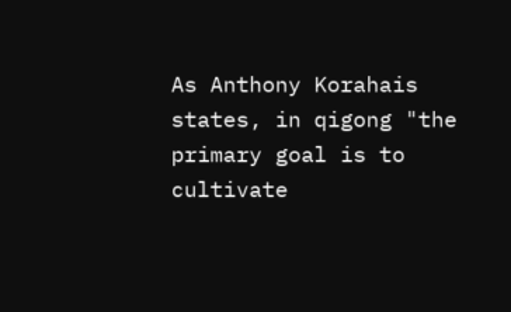As Anthony Korahais states, in qigong "the primary goal is to cultivate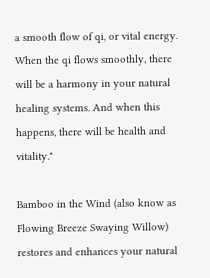a smooth flow of qi, or vital energy. When the qi flows smoothly, there will be a harmony in your natural healing systems. And when this happens, there will be health and vitality."

Bamboo in the Wind (also know as Flowing Breeze Swaying Willow) restores and enhances your natural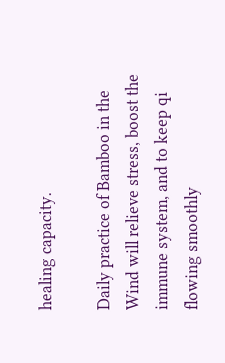healing capacity.

Daily practice of Bamboo in the Wind will relieve stress, boost the immune system, and to keep qi flowing smoothly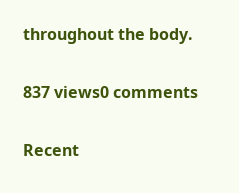throughout the body.

837 views0 comments

Recent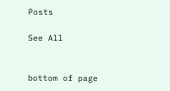Posts

See All


bottom of page